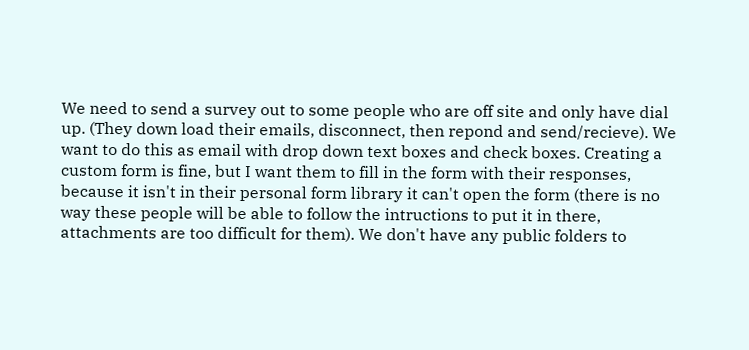We need to send a survey out to some people who are off site and only have dial up. (They down load their emails, disconnect, then repond and send/recieve). We want to do this as email with drop down text boxes and check boxes. Creating a custom form is fine, but I want them to fill in the form with their responses, because it isn't in their personal form library it can't open the form (there is no way these people will be able to follow the intructions to put it in there, attachments are too difficult for them). We don't have any public folders to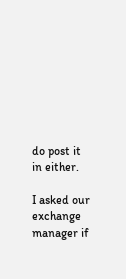do post it in either.

I asked our exchange manager if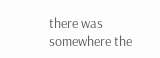there was somewhere the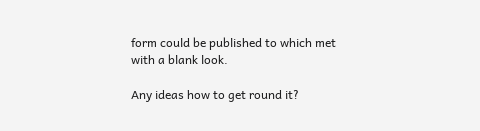form could be published to which met with a blank look.

Any ideas how to get round it?